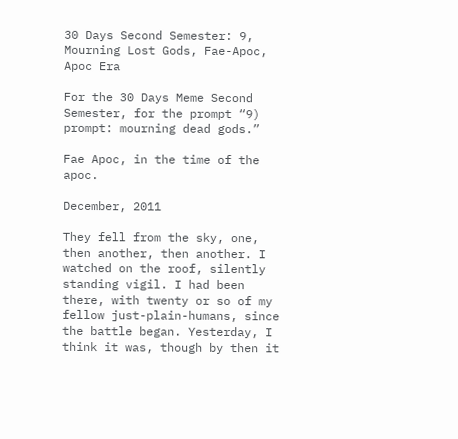30 Days Second Semester: 9, Mourning Lost Gods, Fae-Apoc, Apoc Era

For the 30 Days Meme Second Semester, for the prompt “9) prompt: mourning dead gods.”

Fae Apoc, in the time of the apoc.

December, 2011

They fell from the sky, one, then another, then another. I watched on the roof, silently standing vigil. I had been there, with twenty or so of my fellow just-plain-humans, since the battle began. Yesterday, I think it was, though by then it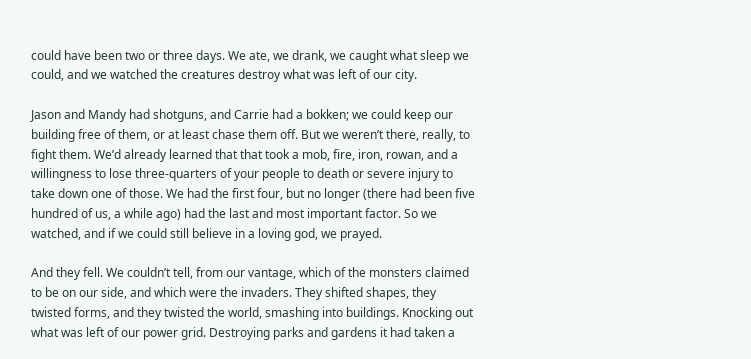could have been two or three days. We ate, we drank, we caught what sleep we could, and we watched the creatures destroy what was left of our city.

Jason and Mandy had shotguns, and Carrie had a bokken; we could keep our building free of them, or at least chase them off. But we weren’t there, really, to fight them. We’d already learned that that took a mob, fire, iron, rowan, and a willingness to lose three-quarters of your people to death or severe injury to take down one of those. We had the first four, but no longer (there had been five hundred of us, a while ago) had the last and most important factor. So we watched, and if we could still believe in a loving god, we prayed.

And they fell. We couldn’t tell, from our vantage, which of the monsters claimed to be on our side, and which were the invaders. They shifted shapes, they twisted forms, and they twisted the world, smashing into buildings. Knocking out what was left of our power grid. Destroying parks and gardens it had taken a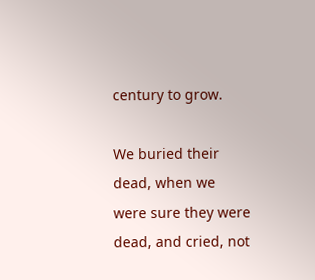century to grow.

We buried their dead, when we were sure they were dead, and cried, not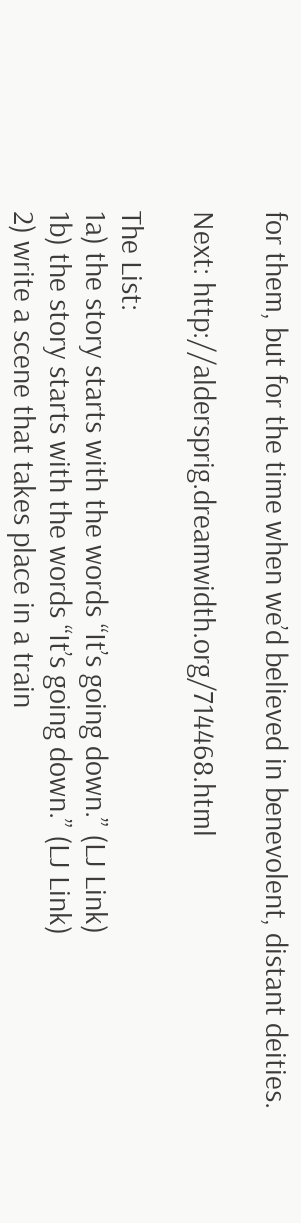for them, but for the time when we’d believed in benevolent, distant deities.

Next: http://aldersprig.dreamwidth.org/714468.html

The List:
1a) the story starts with the words “It’s going down.” (LJ Link)
1b) the story starts with the words “It’s going down.” (LJ Link)
2) write a scene that takes place in a train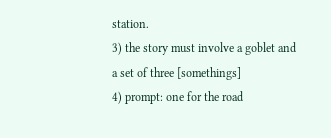station.
3) the story must involve a goblet and a set of three [somethings]
4) prompt: one for the road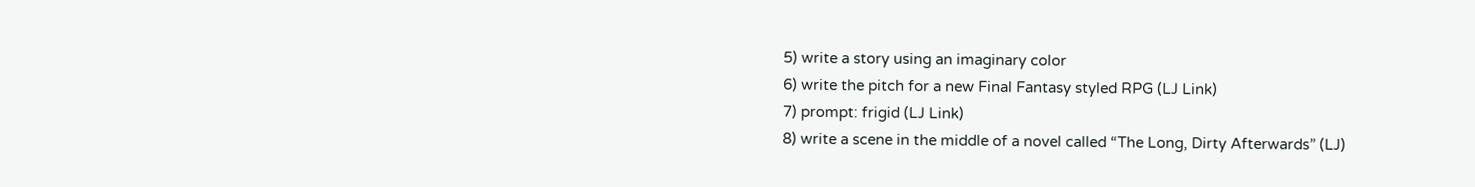5) write a story using an imaginary color
6) write the pitch for a new Final Fantasy styled RPG (LJ Link)
7) prompt: frigid (LJ Link)
8) write a scene in the middle of a novel called “The Long, Dirty Afterwards” (LJ)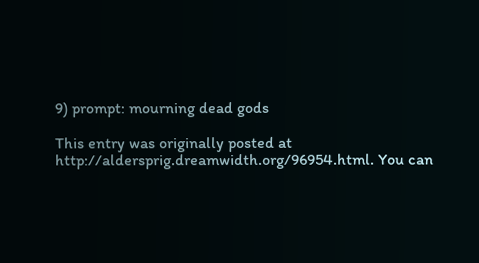9) prompt: mourning dead gods

This entry was originally posted at http://aldersprig.dreamwidth.org/96954.html. You can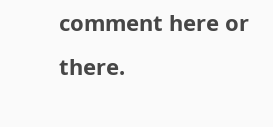comment here or there.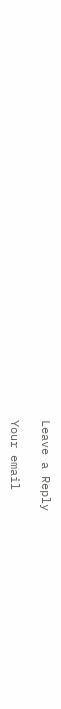Leave a Reply

Your email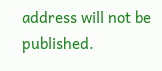address will not be published.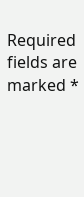Required fields are marked *